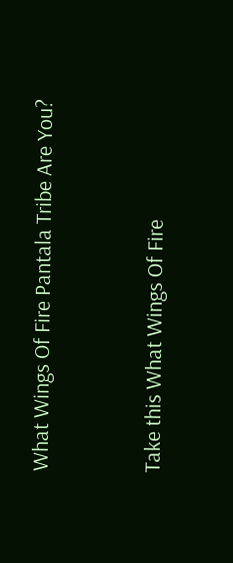What Wings Of Fire Pantala Tribe Are You?


Take this What Wings Of Fire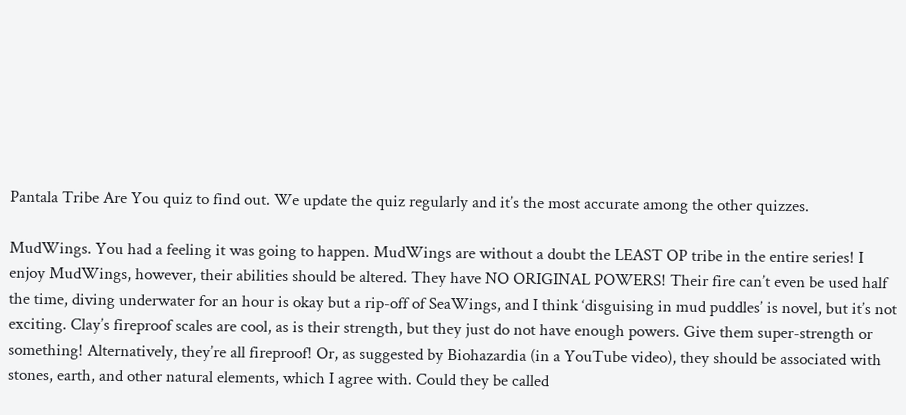Pantala Tribe Are You quiz to find out. We update the quiz regularly and it’s the most accurate among the other quizzes.

MudWings. You had a feeling it was going to happen. MudWings are without a doubt the LEAST OP tribe in the entire series! I enjoy MudWings, however, their abilities should be altered. They have NO ORIGINAL POWERS! Their fire can’t even be used half the time, diving underwater for an hour is okay but a rip-off of SeaWings, and I think ‘disguising in mud puddles’ is novel, but it’s not exciting. Clay’s fireproof scales are cool, as is their strength, but they just do not have enough powers. Give them super-strength or something! Alternatively, they’re all fireproof! Or, as suggested by Biohazardia (in a YouTube video), they should be associated with stones, earth, and other natural elements, which I agree with. Could they be called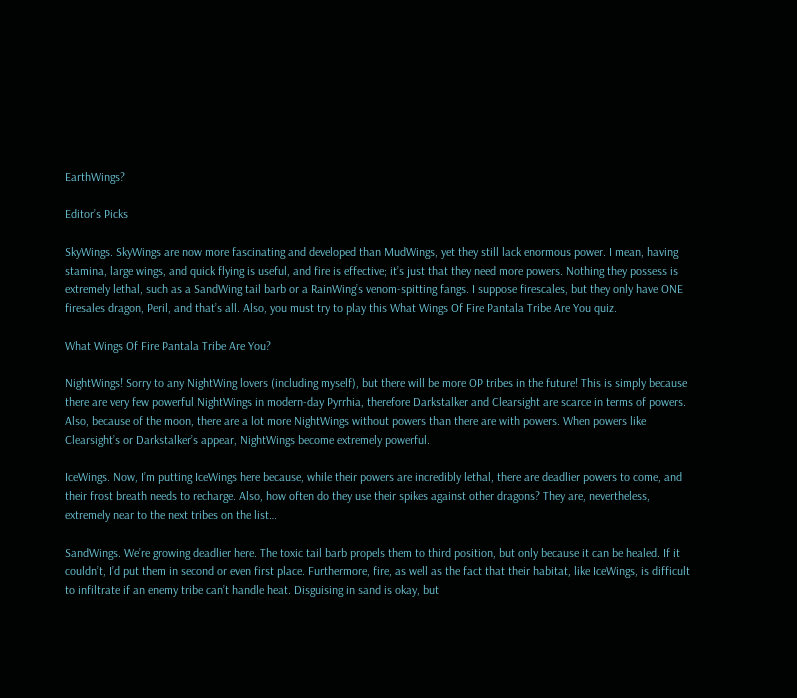EarthWings?

Editor’s Picks

SkyWings. SkyWings are now more fascinating and developed than MudWings, yet they still lack enormous power. I mean, having stamina, large wings, and quick flying is useful, and fire is effective; it’s just that they need more powers. Nothing they possess is extremely lethal, such as a SandWing tail barb or a RainWing’s venom-spitting fangs. I suppose firescales, but they only have ONE firesales dragon, Peril, and that’s all. Also, you must try to play this What Wings Of Fire Pantala Tribe Are You quiz.

What Wings Of Fire Pantala Tribe Are You?

NightWings! Sorry to any NightWing lovers (including myself), but there will be more OP tribes in the future! This is simply because there are very few powerful NightWings in modern-day Pyrrhia, therefore Darkstalker and Clearsight are scarce in terms of powers. Also, because of the moon, there are a lot more NightWings without powers than there are with powers. When powers like Clearsight’s or Darkstalker’s appear, NightWings become extremely powerful.

IceWings. Now, I’m putting IceWings here because, while their powers are incredibly lethal, there are deadlier powers to come, and their frost breath needs to recharge. Also, how often do they use their spikes against other dragons? They are, nevertheless, extremely near to the next tribes on the list…

SandWings. We’re growing deadlier here. The toxic tail barb propels them to third position, but only because it can be healed. If it couldn’t, I’d put them in second or even first place. Furthermore, fire, as well as the fact that their habitat, like IceWings, is difficult to infiltrate if an enemy tribe can’t handle heat. Disguising in sand is okay, but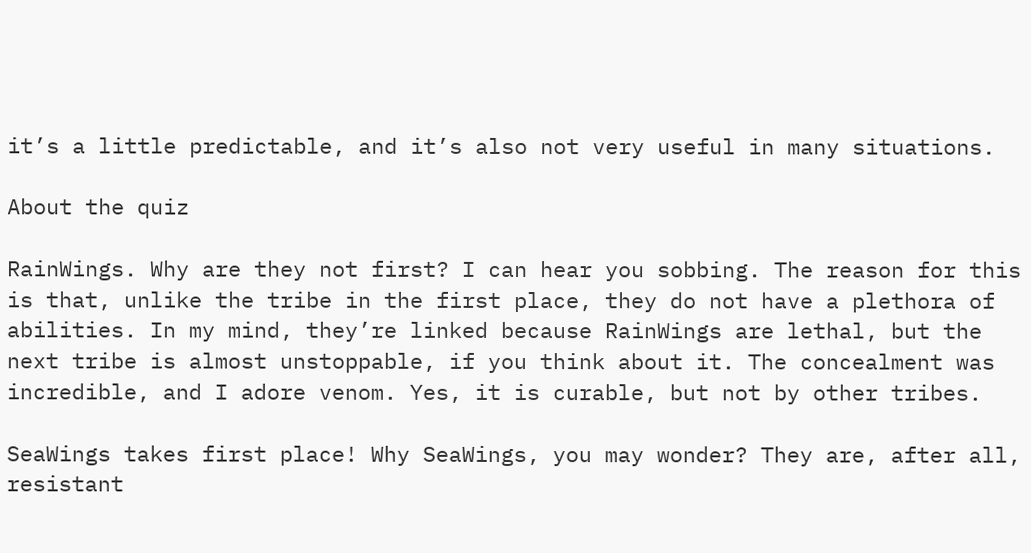it’s a little predictable, and it’s also not very useful in many situations.

About the quiz

RainWings. Why are they not first? I can hear you sobbing. The reason for this is that, unlike the tribe in the first place, they do not have a plethora of abilities. In my mind, they’re linked because RainWings are lethal, but the next tribe is almost unstoppable, if you think about it. The concealment was incredible, and I adore venom. Yes, it is curable, but not by other tribes.

SeaWings takes first place! Why SeaWings, you may wonder? They are, after all, resistant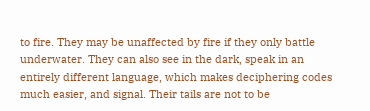to fire. They may be unaffected by fire if they only battle underwater. They can also see in the dark, speak in an entirely different language, which makes deciphering codes much easier, and signal. Their tails are not to be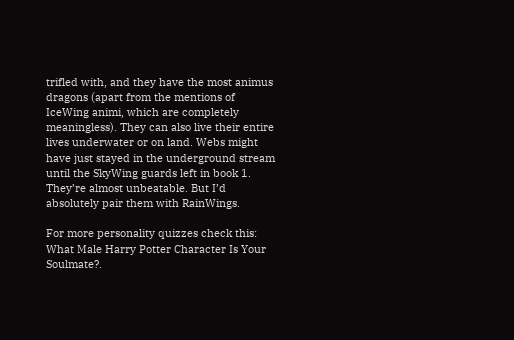trifled with, and they have the most animus dragons (apart from the mentions of IceWing animi, which are completely meaningless). They can also live their entire lives underwater or on land. Webs might have just stayed in the underground stream until the SkyWing guards left in book 1. They’re almost unbeatable. But I’d absolutely pair them with RainWings.

For more personality quizzes check this: What Male Harry Potter Character Is Your Soulmate?.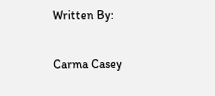Written By:

Carma Casey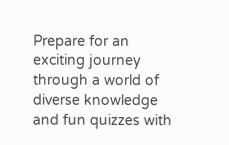Prepare for an exciting journey through a world of diverse knowledge and fun quizzes with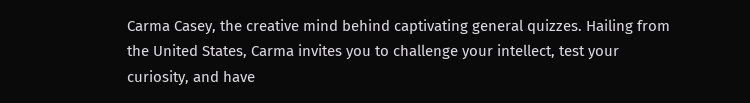Carma Casey, the creative mind behind captivating general quizzes. Hailing from the United States, Carma invites you to challenge your intellect, test your curiosity, and have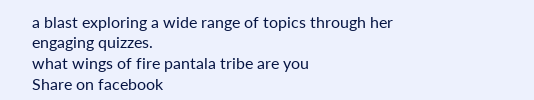a blast exploring a wide range of topics through her engaging quizzes.
what wings of fire pantala tribe are you
Share on facebook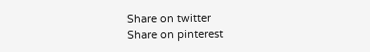Share on twitter
Share on pinterest